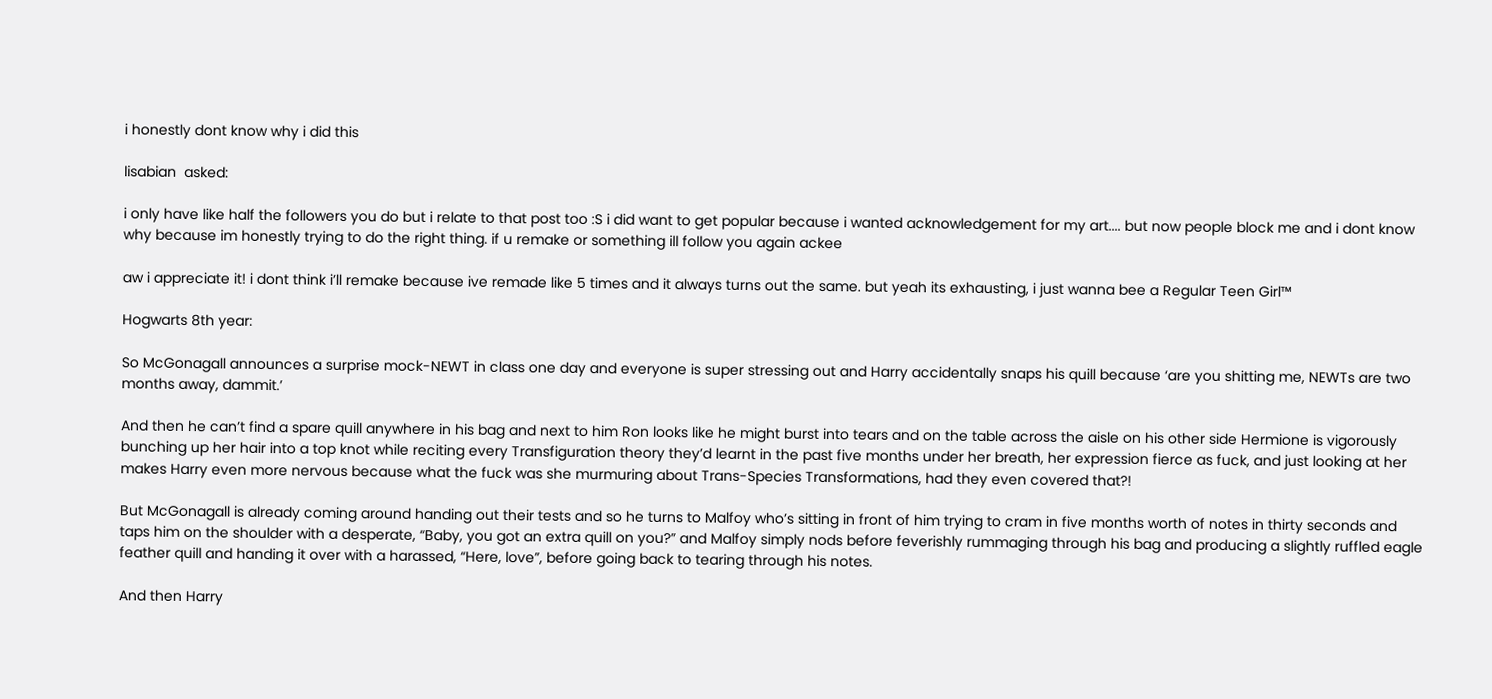i honestly dont know why i did this

lisabian  asked:

i only have like half the followers you do but i relate to that post too :S i did want to get popular because i wanted acknowledgement for my art.... but now people block me and i dont know why because im honestly trying to do the right thing. if u remake or something ill follow you again ackee

aw i appreciate it! i dont think i’ll remake because ive remade like 5 times and it always turns out the same. but yeah its exhausting, i just wanna bee a Regular Teen Girl™

Hogwarts 8th year:

So McGonagall announces a surprise mock-NEWT in class one day and everyone is super stressing out and Harry accidentally snaps his quill because ‘are you shitting me, NEWTs are two months away, dammit.’

And then he can’t find a spare quill anywhere in his bag and next to him Ron looks like he might burst into tears and on the table across the aisle on his other side Hermione is vigorously bunching up her hair into a top knot while reciting every Transfiguration theory they’d learnt in the past five months under her breath, her expression fierce as fuck, and just looking at her makes Harry even more nervous because what the fuck was she murmuring about Trans-Species Transformations, had they even covered that?!

But McGonagall is already coming around handing out their tests and so he turns to Malfoy who’s sitting in front of him trying to cram in five months worth of notes in thirty seconds and taps him on the shoulder with a desperate, “Baby, you got an extra quill on you?” and Malfoy simply nods before feverishly rummaging through his bag and producing a slightly ruffled eagle feather quill and handing it over with a harassed, “Here, love”, before going back to tearing through his notes.

And then Harry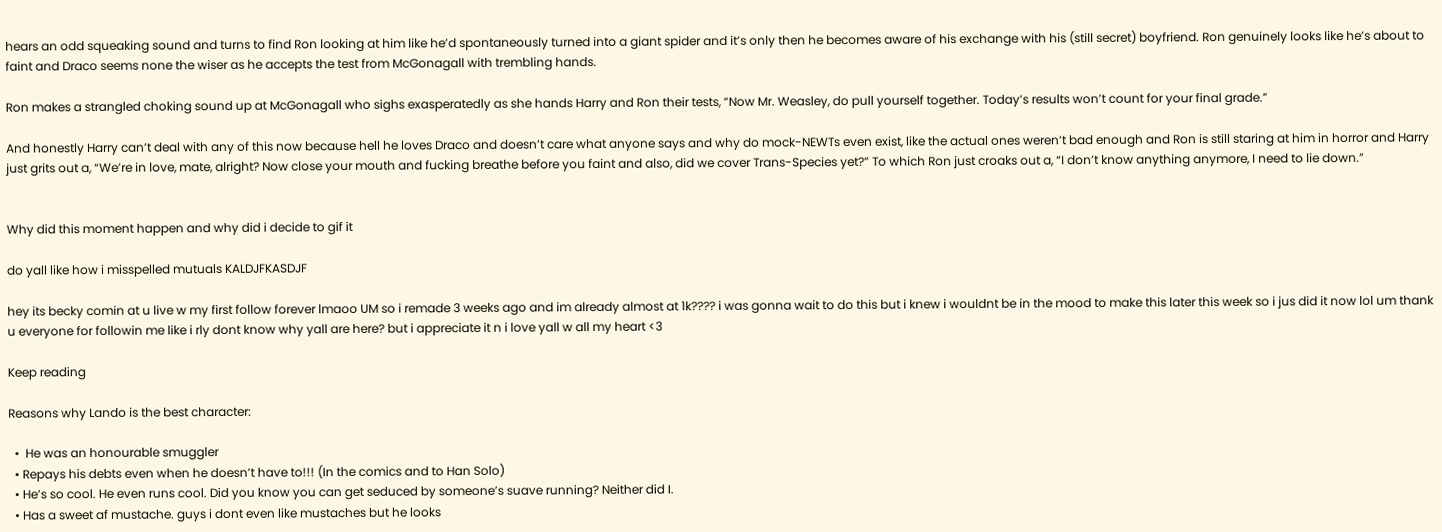hears an odd squeaking sound and turns to find Ron looking at him like he’d spontaneously turned into a giant spider and it’s only then he becomes aware of his exchange with his (still secret) boyfriend. Ron genuinely looks like he’s about to faint and Draco seems none the wiser as he accepts the test from McGonagall with trembling hands.

Ron makes a strangled choking sound up at McGonagall who sighs exasperatedly as she hands Harry and Ron their tests, “Now Mr. Weasley, do pull yourself together. Today’s results won’t count for your final grade.”

And honestly Harry can’t deal with any of this now because hell he loves Draco and doesn’t care what anyone says and why do mock-NEWTs even exist, like the actual ones weren’t bad enough and Ron is still staring at him in horror and Harry just grits out a, “We’re in love, mate, alright? Now close your mouth and fucking breathe before you faint and also, did we cover Trans-Species yet?” To which Ron just croaks out a, “I don’t know anything anymore, I need to lie down.”


Why did this moment happen and why did i decide to gif it

do yall like how i misspelled mutuals KALDJFKASDJF

hey its becky comin at u live w my first follow forever lmaoo UM so i remade 3 weeks ago and im already almost at 1k???? i was gonna wait to do this but i knew i wouldnt be in the mood to make this later this week so i jus did it now lol um thank u everyone for followin me like i rly dont know why yall are here? but i appreciate it n i love yall w all my heart <3

Keep reading

Reasons why Lando is the best character:

  •  He was an honourable smuggler
  • Repays his debts even when he doesn’t have to!!! (In the comics and to Han Solo)
  • He’s so cool. He even runs cool. Did you know you can get seduced by someone’s suave running? Neither did I.
  • Has a sweet af mustache. guys i dont even like mustaches but he looks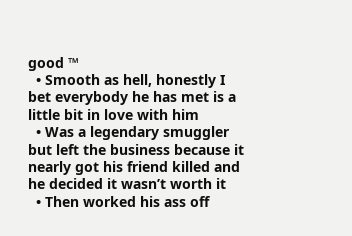good ™
  • Smooth as hell, honestly I bet everybody he has met is a little bit in love with him
  • Was a legendary smuggler but left the business because it nearly got his friend killed and he decided it wasn’t worth it
  • Then worked his ass off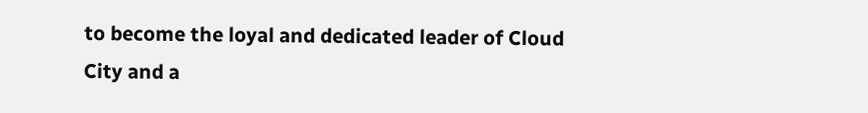to become the loyal and dedicated leader of Cloud City and a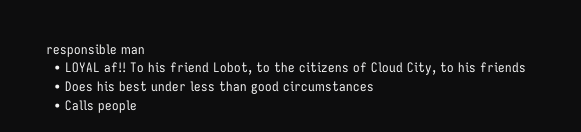responsible man
  • LOYAL af!! To his friend Lobot, to the citizens of Cloud City, to his friends
  • Does his best under less than good circumstances
  • Calls people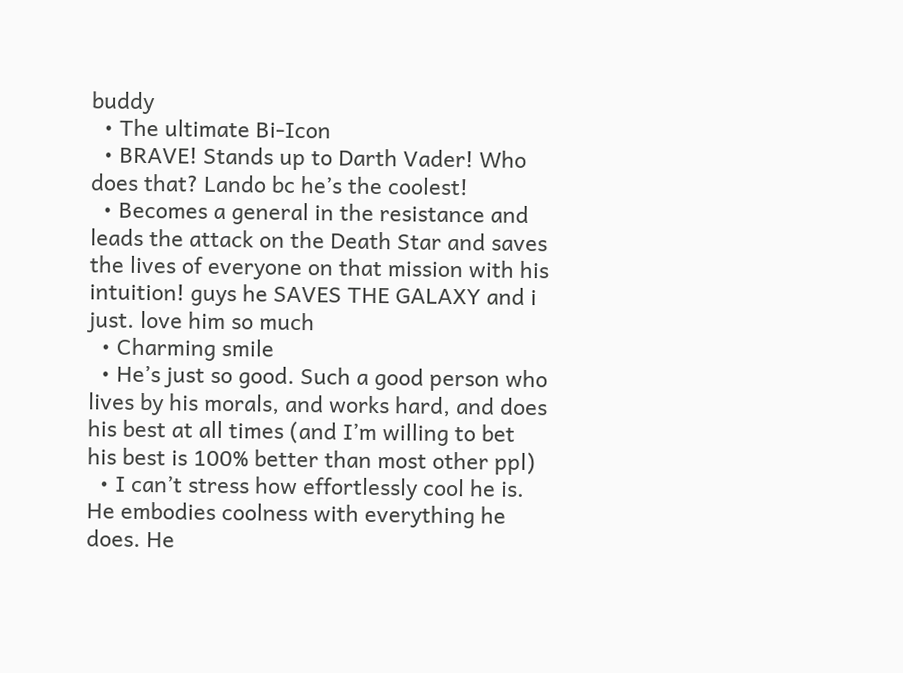buddy
  • The ultimate Bi-Icon
  • BRAVE! Stands up to Darth Vader! Who does that? Lando bc he’s the coolest!
  • Becomes a general in the resistance and leads the attack on the Death Star and saves the lives of everyone on that mission with his intuition! guys he SAVES THE GALAXY and i just. love him so much
  • Charming smile
  • He’s just so good. Such a good person who lives by his morals, and works hard, and does his best at all times (and I’m willing to bet his best is 100% better than most other ppl)
  • I can’t stress how effortlessly cool he is. He embodies coolness with everything he does. He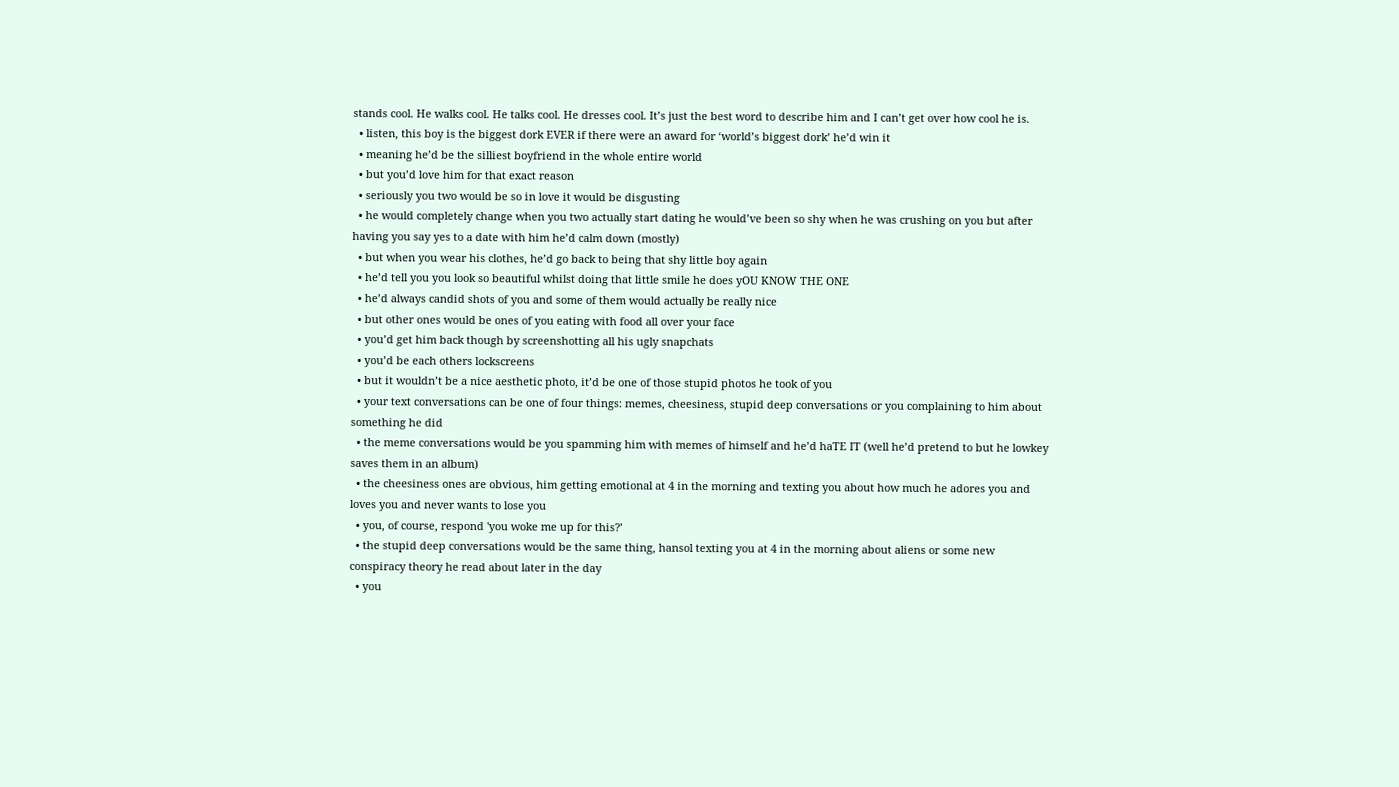stands cool. He walks cool. He talks cool. He dresses cool. It’s just the best word to describe him and I can’t get over how cool he is.
  • listen, this boy is the biggest dork EVER if there were an award for ‘world’s biggest dork’ he’d win it
  • meaning he’d be the silliest boyfriend in the whole entire world
  • but you’d love him for that exact reason
  • seriously you two would be so in love it would be disgusting
  • he would completely change when you two actually start dating he would’ve been so shy when he was crushing on you but after having you say yes to a date with him he’d calm down (mostly)
  • but when you wear his clothes, he’d go back to being that shy little boy again
  • he’d tell you you look so beautiful whilst doing that little smile he does yOU KNOW THE ONE
  • he’d always candid shots of you and some of them would actually be really nice
  • but other ones would be ones of you eating with food all over your face
  • you’d get him back though by screenshotting all his ugly snapchats
  • you’d be each others lockscreens
  • but it wouldn’t be a nice aesthetic photo, it’d be one of those stupid photos he took of you
  • your text conversations can be one of four things: memes, cheesiness, stupid deep conversations or you complaining to him about something he did
  • the meme conversations would be you spamming him with memes of himself and he’d haTE IT (well he’d pretend to but he lowkey saves them in an album)
  • the cheesiness ones are obvious, him getting emotional at 4 in the morning and texting you about how much he adores you and loves you and never wants to lose you
  • you, of course, respond 'you woke me up for this?’
  • the stupid deep conversations would be the same thing, hansol texting you at 4 in the morning about aliens or some new conspiracy theory he read about later in the day
  • you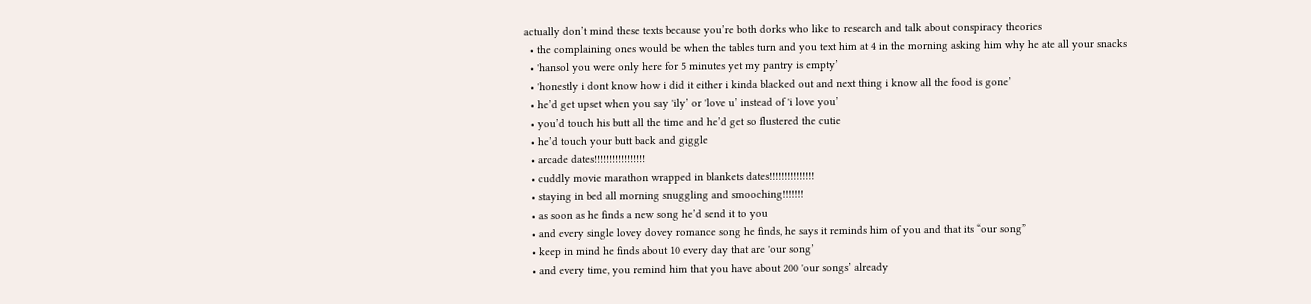actually don’t mind these texts because you’re both dorks who like to research and talk about conspiracy theories
  • the complaining ones would be when the tables turn and you text him at 4 in the morning asking him why he ate all your snacks
  • 'hansol you were only here for 5 minutes yet my pantry is empty’
  • 'honestly i dont know how i did it either i kinda blacked out and next thing i know all the food is gone’
  • he’d get upset when you say 'ily’ or 'love u’ instead of 'i love you’
  • you’d touch his butt all the time and he’d get so flustered the cutie
  • he’d touch your butt back and giggle
  • arcade dates!!!!!!!!!!!!!!!!!
  • cuddly movie marathon wrapped in blankets dates!!!!!!!!!!!!!!!
  • staying in bed all morning snuggling and smooching!!!!!!!
  • as soon as he finds a new song he’d send it to you
  • and every single lovey dovey romance song he finds, he says it reminds him of you and that its “our song”
  • keep in mind he finds about 10 every day that are 'our song’
  • and every time, you remind him that you have about 200 'our songs’ already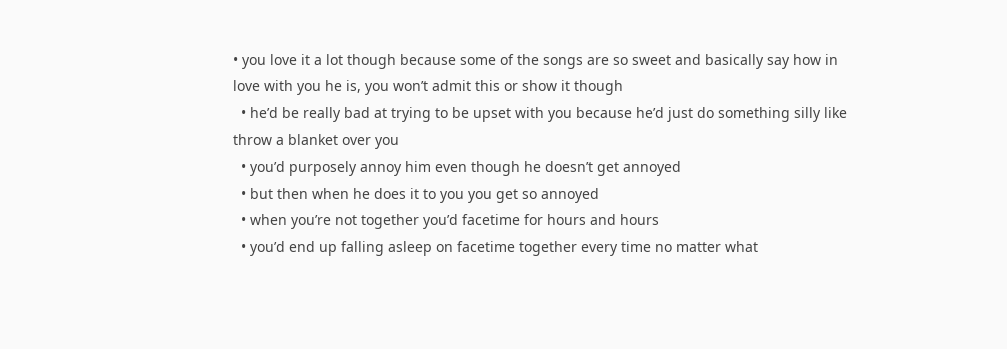• you love it a lot though because some of the songs are so sweet and basically say how in love with you he is, you won’t admit this or show it though
  • he’d be really bad at trying to be upset with you because he’d just do something silly like throw a blanket over you
  • you’d purposely annoy him even though he doesn’t get annoyed
  • but then when he does it to you you get so annoyed
  • when you’re not together you’d facetime for hours and hours
  • you’d end up falling asleep on facetime together every time no matter what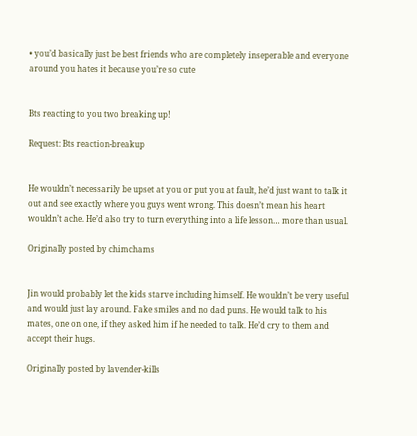• you’d basically just be best friends who are completely inseperable and everyone around you hates it because you’re so cute


Bts reacting to you two breaking up!

Request: Bts reaction-breakup


He wouldn’t necessarily be upset at you or put you at fault, he’d just want to talk it out and see exactly where you guys went wrong. This doesn’t mean his heart wouldn’t ache. He’d also try to turn everything into a life lesson… more than usual.

Originally posted by chimchams


Jin would probably let the kids starve including himself. He wouldn’t be very useful and would just lay around. Fake smiles and no dad puns. He would talk to his mates, one on one, if they asked him if he needed to talk. He’d cry to them and accept their hugs.

Originally posted by lavender-kills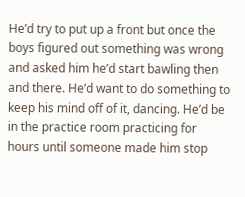He’d try to put up a front but once the boys figured out something was wrong and asked him he’d start bawling then and there. He’d want to do something to keep his mind off of it, dancing. He’d be in the practice room practicing for hours until someone made him stop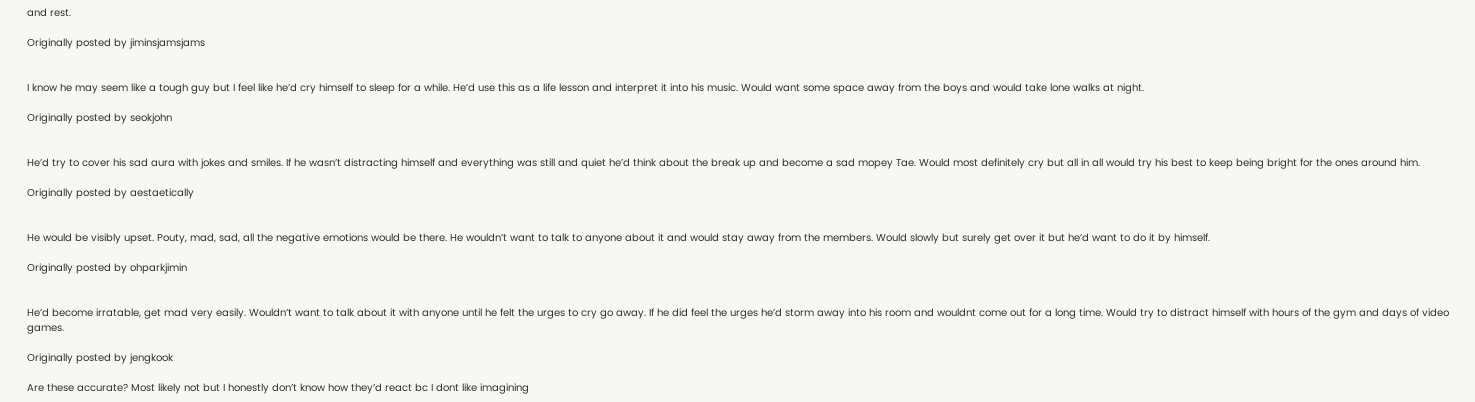and rest.

Originally posted by jiminsjamsjams


I know he may seem like a tough guy but I feel like he’d cry himself to sleep for a while. He’d use this as a life lesson and interpret it into his music. Would want some space away from the boys and would take lone walks at night.

Originally posted by seokjohn


He’d try to cover his sad aura with jokes and smiles. If he wasn’t distracting himself and everything was still and quiet he’d think about the break up and become a sad mopey Tae. Would most definitely cry but all in all would try his best to keep being bright for the ones around him.

Originally posted by aestaetically


He would be visibly upset. Pouty, mad, sad, all the negative emotions would be there. He wouldn’t want to talk to anyone about it and would stay away from the members. Would slowly but surely get over it but he’d want to do it by himself.

Originally posted by ohparkjimin


He’d become irratable, get mad very easily. Wouldn’t want to talk about it with anyone until he felt the urges to cry go away. If he did feel the urges he’d storm away into his room and wouldnt come out for a long time. Would try to distract himself with hours of the gym and days of video games.

Originally posted by jengkook

Are these accurate? Most likely not but I honestly don’t know how they’d react bc I dont like imagining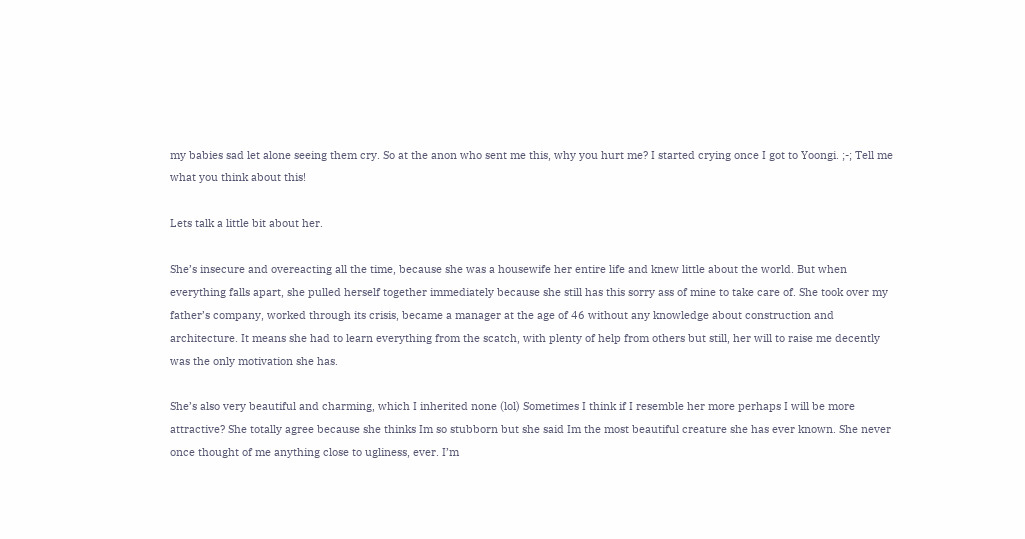my babies sad let alone seeing them cry. So at the anon who sent me this, why you hurt me? I started crying once I got to Yoongi. ;-; Tell me what you think about this!

Lets talk a little bit about her.

She’s insecure and overeacting all the time, because she was a housewife her entire life and knew little about the world. But when everything falls apart, she pulled herself together immediately because she still has this sorry ass of mine to take care of. She took over my father’s company, worked through its crisis, became a manager at the age of 46 without any knowledge about construction and architecture. It means she had to learn everything from the scatch, with plenty of help from others but still, her will to raise me decently was the only motivation she has.

She’s also very beautiful and charming, which I inherited none (lol) Sometimes I think if I resemble her more perhaps I will be more attractive? She totally agree because she thinks Im so stubborn but she said Im the most beautiful creature she has ever known. She never once thought of me anything close to ugliness, ever. I’m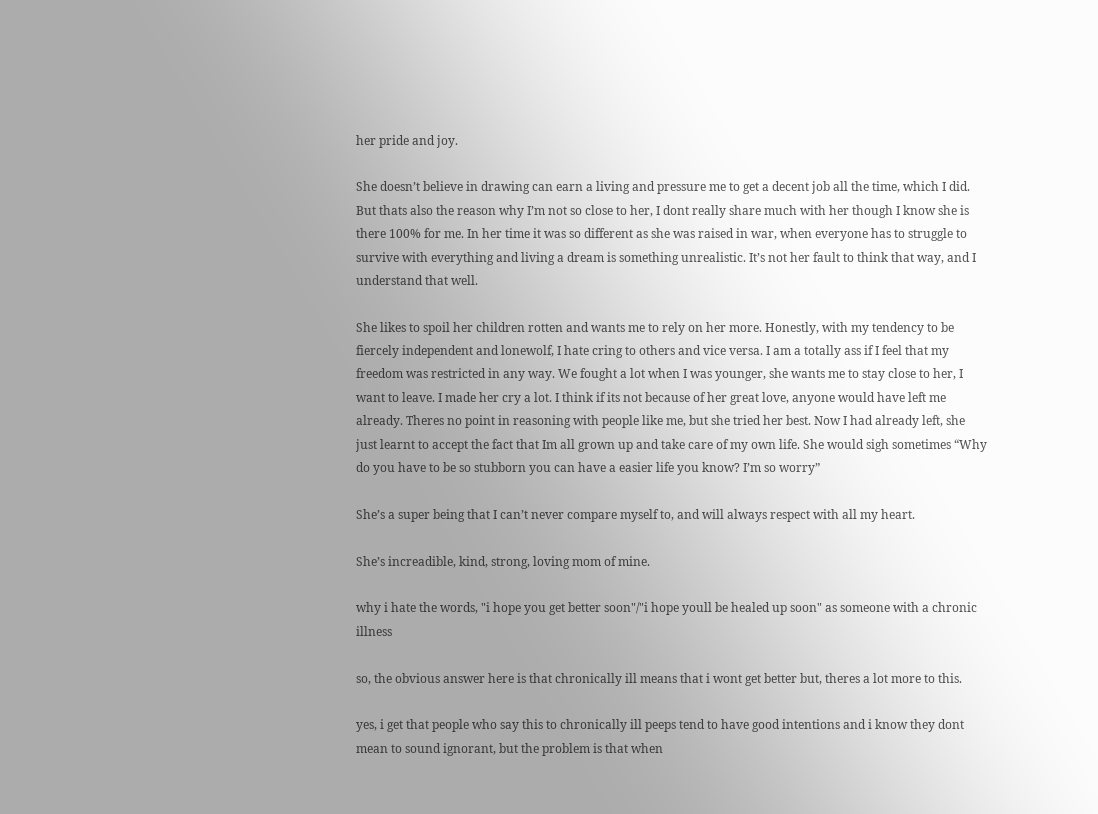her pride and joy.

She doesn’t believe in drawing can earn a living and pressure me to get a decent job all the time, which I did. But thats also the reason why I’m not so close to her, I dont really share much with her though I know she is there 100% for me. In her time it was so different as she was raised in war, when everyone has to struggle to survive with everything and living a dream is something unrealistic. It’s not her fault to think that way, and I understand that well.

She likes to spoil her children rotten and wants me to rely on her more. Honestly, with my tendency to be fiercely independent and lonewolf, I hate cring to others and vice versa. I am a totally ass if I feel that my freedom was restricted in any way. We fought a lot when I was younger, she wants me to stay close to her, I want to leave. I made her cry a lot. I think if its not because of her great love, anyone would have left me already. Theres no point in reasoning with people like me, but she tried her best. Now I had already left, she just learnt to accept the fact that Im all grown up and take care of my own life. She would sigh sometimes “Why do you have to be so stubborn you can have a easier life you know? I’m so worry”

She’s a super being that I can’t never compare myself to, and will always respect with all my heart.

She’s increadible, kind, strong, loving mom of mine.

why i hate the words, "i hope you get better soon"/"i hope youll be healed up soon" as someone with a chronic illness

so, the obvious answer here is that chronically ill means that i wont get better but, theres a lot more to this.

yes, i get that people who say this to chronically ill peeps tend to have good intentions and i know they dont mean to sound ignorant, but the problem is that when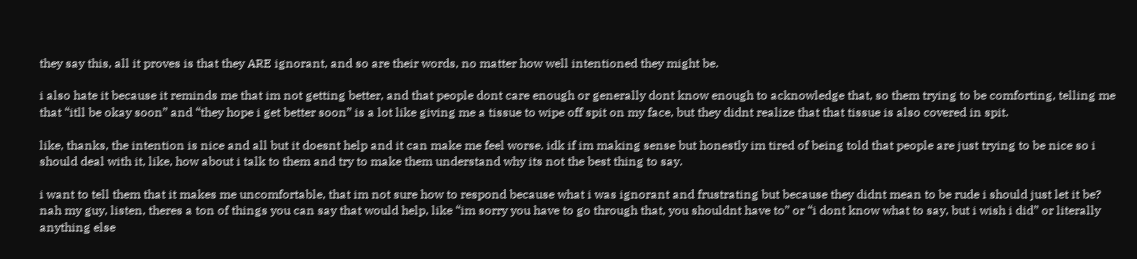they say this, all it proves is that they ARE ignorant, and so are their words, no matter how well intentioned they might be.

i also hate it because it reminds me that im not getting better, and that people dont care enough or generally dont know enough to acknowledge that, so them trying to be comforting, telling me that “itll be okay soon” and “they hope i get better soon” is a lot like giving me a tissue to wipe off spit on my face, but they didnt realize that that tissue is also covered in spit.

like, thanks, the intention is nice and all but it doesnt help and it can make me feel worse. idk if im making sense but honestly im tired of being told that people are just trying to be nice so i should deal with it, like, how about i talk to them and try to make them understand why its not the best thing to say.

i want to tell them that it makes me uncomfortable, that im not sure how to respond because what i was ignorant and frustrating but because they didnt mean to be rude i should just let it be? nah my guy, listen, theres a ton of things you can say that would help, like “im sorry you have to go through that, you shouldnt have to” or “i dont know what to say, but i wish i did” or literally anything else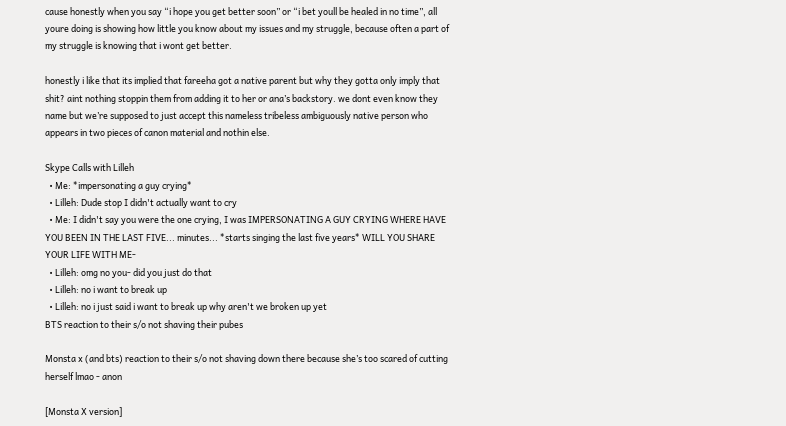cause honestly when you say “i hope you get better soon” or “i bet youll be healed in no time”, all youre doing is showing how little you know about my issues and my struggle, because often a part of my struggle is knowing that i wont get better.

honestly i like that its implied that fareeha got a native parent but why they gotta only imply that shit? aint nothing stoppin them from adding it to her or ana’s backstory. we dont even know they name but we’re supposed to just accept this nameless tribeless ambiguously native person who appears in two pieces of canon material and nothin else.

Skype Calls with Lilleh
  • Me: *impersonating a guy crying*
  • Lilleh: Dude stop I didn't actually want to cry
  • Me: I didn't say you were the one crying, I was IMPERSONATING A GUY CRYING WHERE HAVE YOU BEEN IN THE LAST FIVE... minutes... *starts singing the last five years* WILL YOU SHARE YOUR LIFE WITH ME-
  • Lilleh: omg no you- did you just do that
  • Lilleh: no i want to break up
  • Lilleh: no i just said i want to break up why aren't we broken up yet
BTS reaction to their s/o not shaving their pubes

Monsta x (and bts) reaction to their s/o not shaving down there because she’s too scared of cutting herself lmao - anon

[Monsta X version]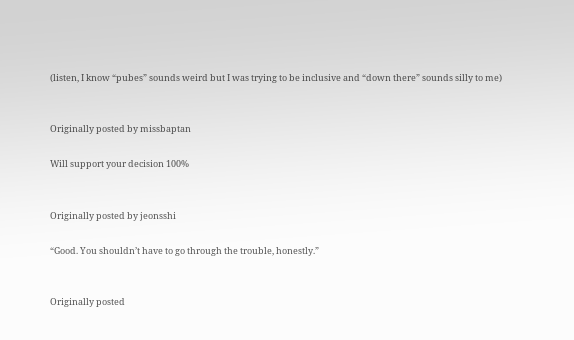(listen, I know “pubes” sounds weird but I was trying to be inclusive and “down there” sounds silly to me)


Originally posted by missbaptan

Will support your decision 100%


Originally posted by jeonsshi

“Good. You shouldn’t have to go through the trouble, honestly.”


Originally posted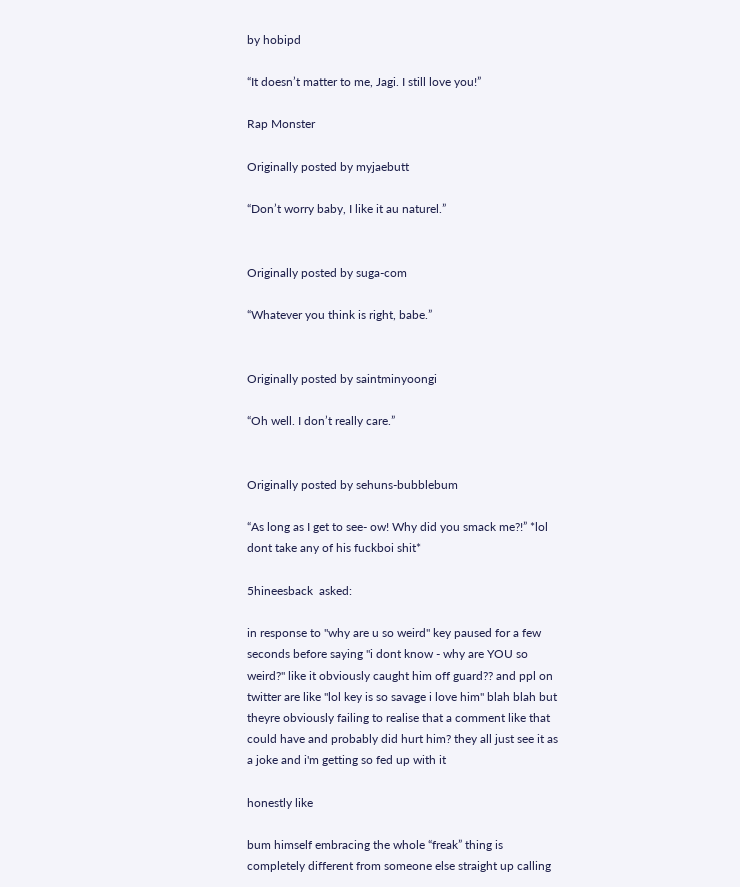by hobipd

“It doesn’t matter to me, Jagi. I still love you!”

Rap Monster

Originally posted by myjaebutt

“Don’t worry baby, I like it au naturel.”


Originally posted by suga-com

“Whatever you think is right, babe.”


Originally posted by saintminyoongi

“Oh well. I don’t really care.”


Originally posted by sehuns-bubblebum

“As long as I get to see- ow! Why did you smack me?!” *lol dont take any of his fuckboi shit*

5hineesback  asked:

in response to "why are u so weird" key paused for a few seconds before saying "i dont know - why are YOU so weird?" like it obviously caught him off guard?? and ppl on twitter are like "lol key is so savage i love him" blah blah but theyre obviously failing to realise that a comment like that could have and probably did hurt him? they all just see it as a joke and i'm getting so fed up with it

honestly like

bum himself embracing the whole “freak” thing is completely different from someone else straight up calling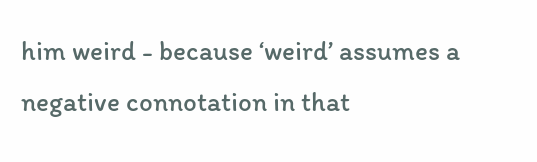him weird - because ‘weird’ assumes a negative connotation in that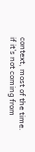context, most of the time. if it’s not coming from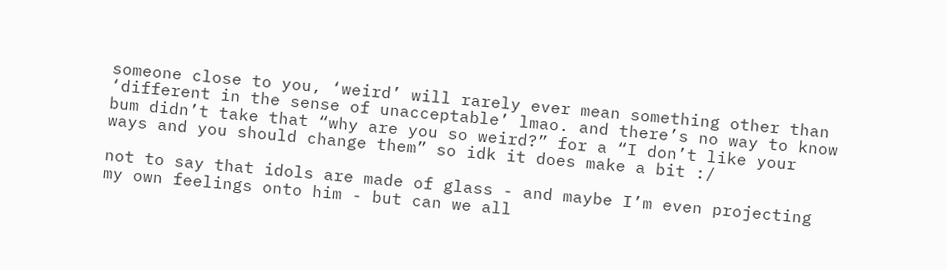someone close to you, ‘weird’ will rarely ever mean something other than ‘different in the sense of unacceptable’ lmao. and there’s no way to know bum didn’t take that “why are you so weird?” for a “I don’t like your ways and you should change them” so idk it does make a bit :/

not to say that idols are made of glass - and maybe I’m even projecting my own feelings onto him - but can we all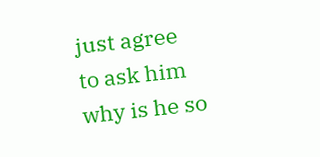just agree to ask him why is he so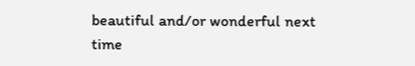beautiful and/or wonderful next time